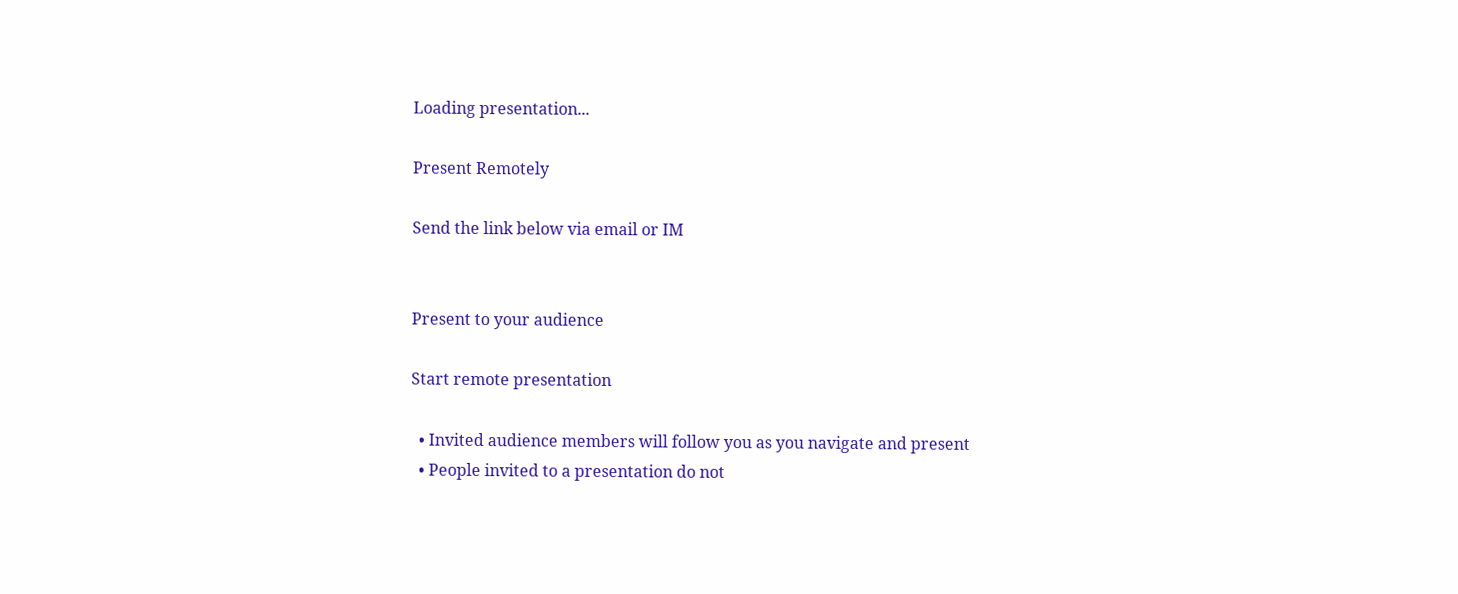Loading presentation...

Present Remotely

Send the link below via email or IM


Present to your audience

Start remote presentation

  • Invited audience members will follow you as you navigate and present
  • People invited to a presentation do not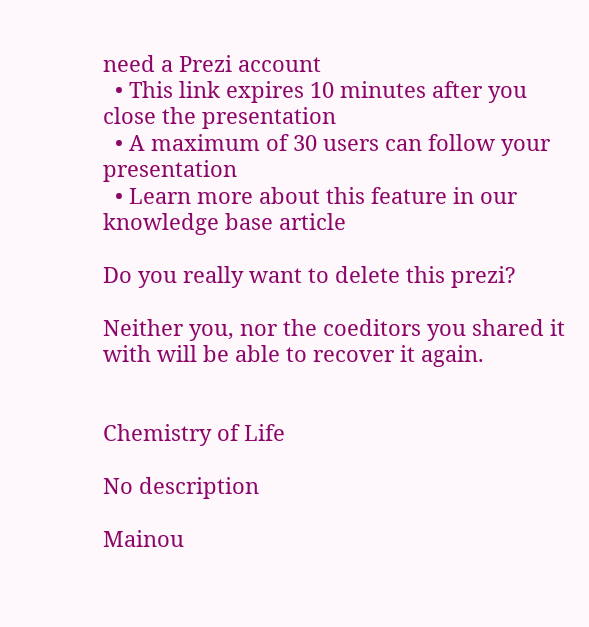need a Prezi account
  • This link expires 10 minutes after you close the presentation
  • A maximum of 30 users can follow your presentation
  • Learn more about this feature in our knowledge base article

Do you really want to delete this prezi?

Neither you, nor the coeditors you shared it with will be able to recover it again.


Chemistry of Life

No description

Mainou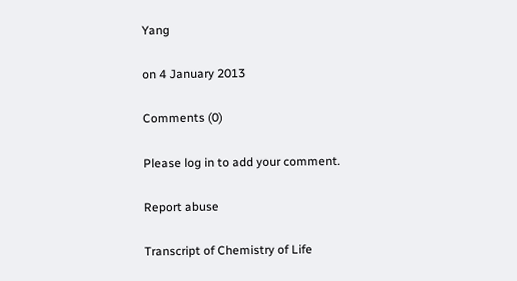Yang

on 4 January 2013

Comments (0)

Please log in to add your comment.

Report abuse

Transcript of Chemistry of Life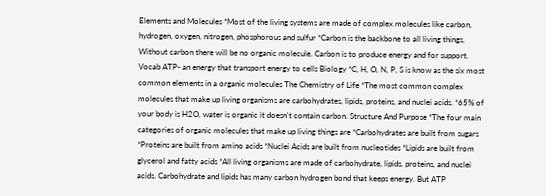Elements and Molecules *Most of the living systems are made of complex molecules like carbon, hydrogen, oxygen, nitrogen, phosphorous and sulfur *Carbon is the backbone to all living things, Without carbon there will be no organic molecule. Carbon is to produce energy and for support. Vocab ATP- an energy that transport energy to cells Biology *C, H, O, N, P, S is know as the six most common elements in a organic molecules The Chemistry of Life *The most common complex molecules that make up living organisms are carbohydrates, lipids, proteins, and nuclei acids. *65% of your body is H2O, water is organic it doesn't contain carbon. Structure And Purpose *The four main categories of organic molecules that make up living things are *Carbohydrates are built from sugars *Proteins are built from amino acids *Nuclei Acids are built from nucleotides *Lipids are built from glycerol and fatty acids *All living organisms are made of carbohydrate, lipids. proteins, and nuclei acids. Carbohydrate and lipids has many carbon hydrogen bond that keeps energy. But ATP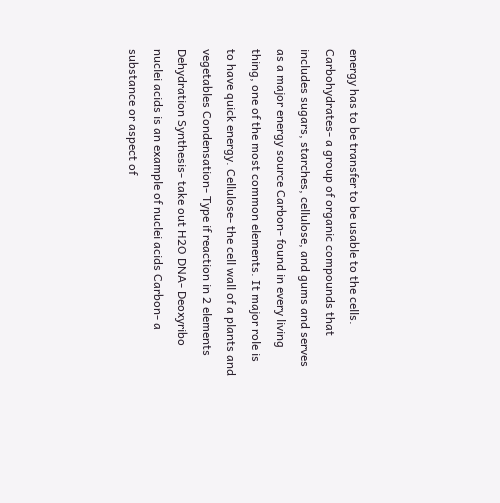energy has to be transfer to be usable to the cells. Carbohydrates- a group of organic compounds that includes sugars, starches, cellulose, and gums and serves as a major energy source Carbon- found in every living thing, one of the most common elements. It major role is to have quick energy. Cellulose- the cell wall of a plants and vegetables Condensation- Type if reaction in 2 elements Dehydration Synthesis- take out H2O DNA- Deoxyribo nuclei acids is an example of nuclei acids Carbon- a substance or aspect of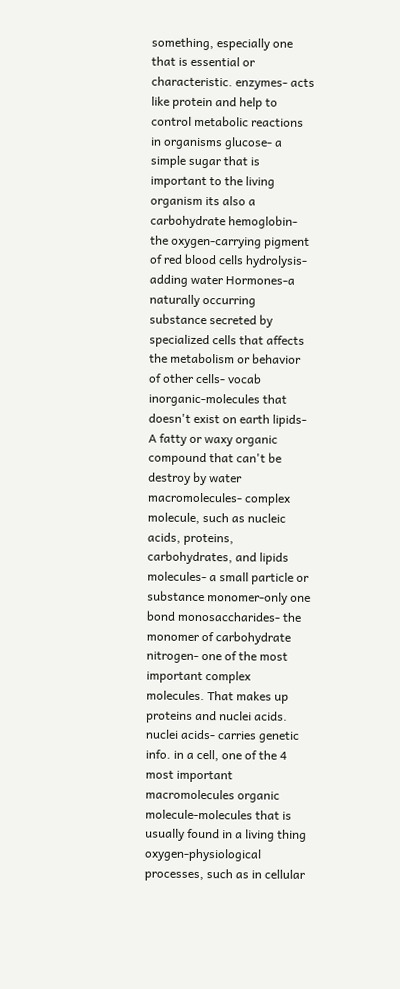something, especially one that is essential or characteristic. enzymes- acts like protein and help to control metabolic reactions in organisms glucose- a simple sugar that is important to the living organism its also a carbohydrate hemoglobin- the oxygen-carrying pigment of red blood cells hydrolysis-adding water Hormones-a naturally occurring substance secreted by specialized cells that affects the metabolism or behavior of other cells- vocab inorganic-molecules that doesn't exist on earth lipids-A fatty or waxy organic compound that can't be destroy by water macromolecules- complex molecule, such as nucleic acids, proteins, carbohydrates, and lipids molecules- a small particle or substance monomer-only one bond monosaccharides- the monomer of carbohydrate nitrogen- one of the most important complex molecules. That makes up proteins and nuclei acids. nuclei acids- carries genetic info. in a cell, one of the 4 most important macromolecules organic molecule-molecules that is usually found in a living thing oxygen-physiological processes, such as in cellular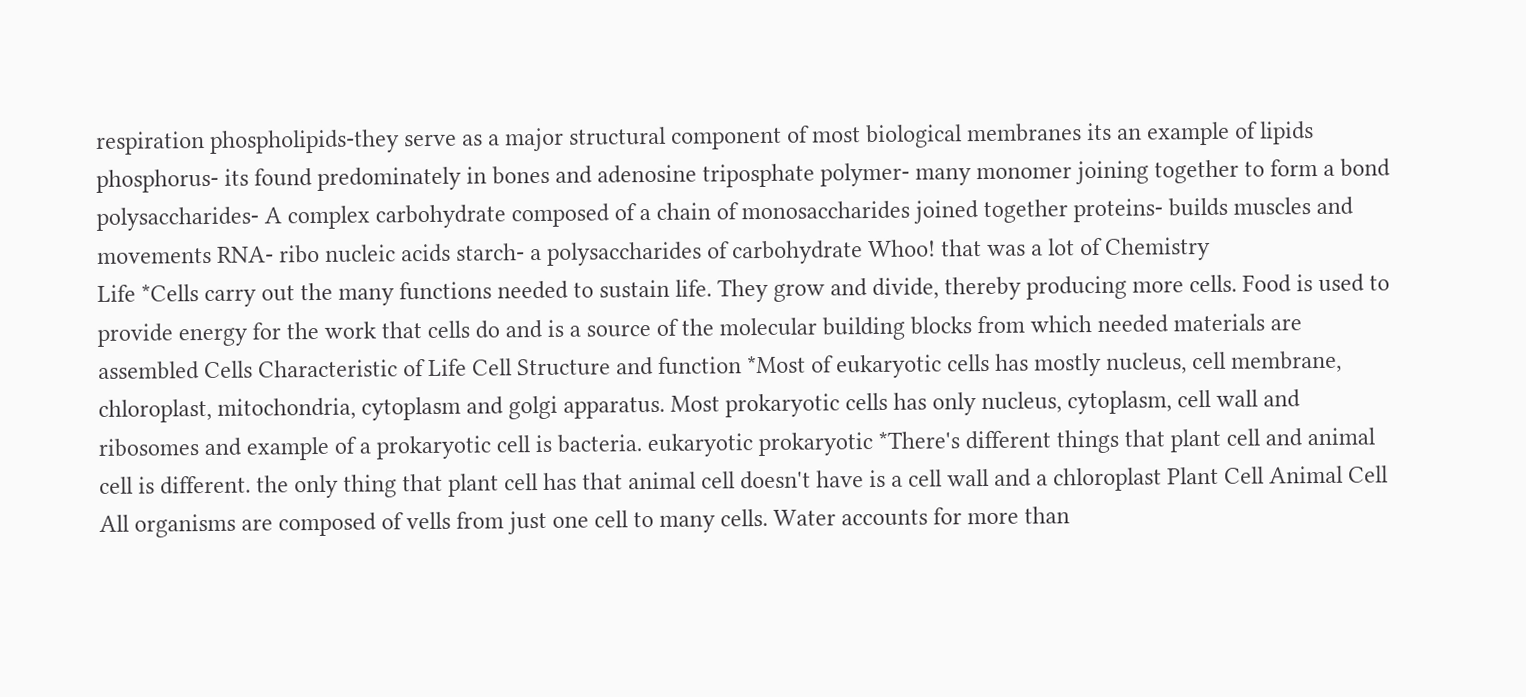respiration phospholipids-they serve as a major structural component of most biological membranes its an example of lipids phosphorus- its found predominately in bones and adenosine triposphate polymer- many monomer joining together to form a bond polysaccharides- A complex carbohydrate composed of a chain of monosaccharides joined together proteins- builds muscles and movements RNA- ribo nucleic acids starch- a polysaccharides of carbohydrate Whoo! that was a lot of Chemistry
Life *Cells carry out the many functions needed to sustain life. They grow and divide, thereby producing more cells. Food is used to provide energy for the work that cells do and is a source of the molecular building blocks from which needed materials are assembled Cells Characteristic of Life Cell Structure and function *Most of eukaryotic cells has mostly nucleus, cell membrane, chloroplast, mitochondria, cytoplasm and golgi apparatus. Most prokaryotic cells has only nucleus, cytoplasm, cell wall and ribosomes and example of a prokaryotic cell is bacteria. eukaryotic prokaryotic *There's different things that plant cell and animal cell is different. the only thing that plant cell has that animal cell doesn't have is a cell wall and a chloroplast Plant Cell Animal Cell All organisms are composed of vells from just one cell to many cells. Water accounts for more than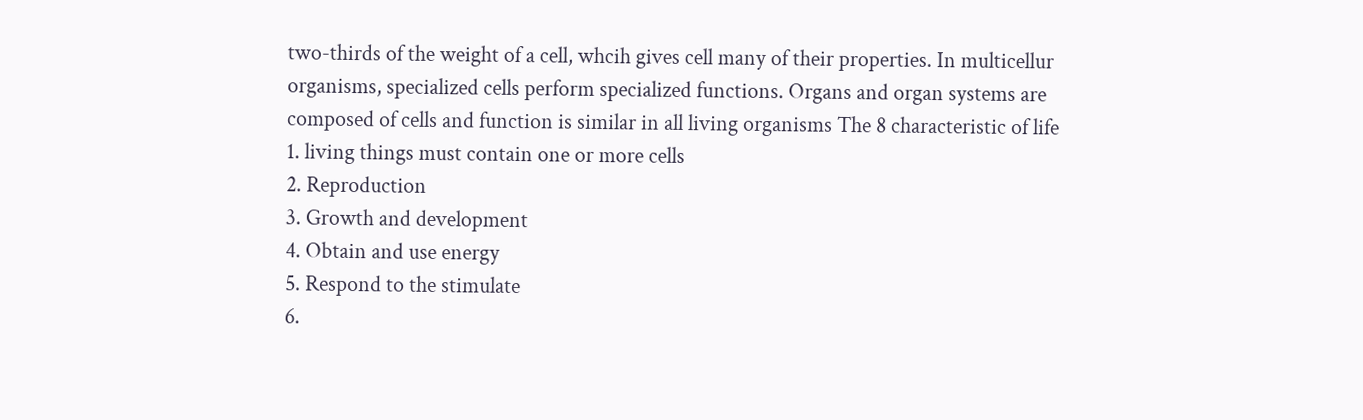two-thirds of the weight of a cell, whcih gives cell many of their properties. In multicellur organisms, specialized cells perform specialized functions. Organs and organ systems are composed of cells and function is similar in all living organisms The 8 characteristic of life 1. living things must contain one or more cells
2. Reproduction
3. Growth and development
4. Obtain and use energy
5. Respond to the stimulate
6.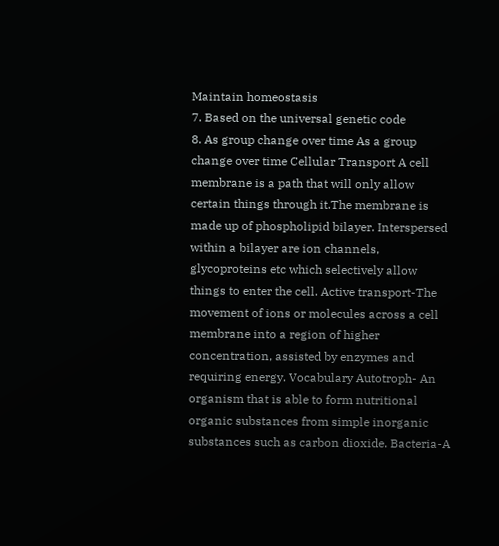Maintain homeostasis
7. Based on the universal genetic code
8. As group change over time As a group change over time Cellular Transport A cell membrane is a path that will only allow certain things through it.The membrane is made up of phospholipid bilayer. Interspersed within a bilayer are ion channels, glycoproteins etc which selectively allow things to enter the cell. Active transport-The movement of ions or molecules across a cell membrane into a region of higher concentration, assisted by enzymes and requiring energy. Vocabulary Autotroph- An organism that is able to form nutritional organic substances from simple inorganic substances such as carbon dioxide. Bacteria-A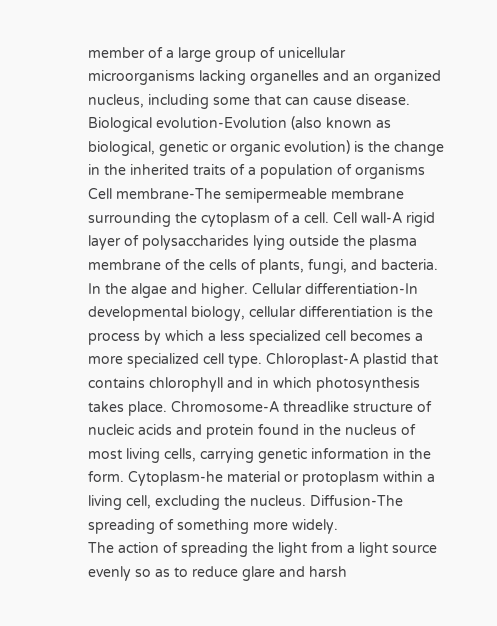member of a large group of unicellular microorganisms lacking organelles and an organized nucleus, including some that can cause disease. Biological evolution-Evolution (also known as biological, genetic or organic evolution) is the change in the inherited traits of a population of organisms Cell membrane-The semipermeable membrane surrounding the cytoplasm of a cell. Cell wall-A rigid layer of polysaccharides lying outside the plasma membrane of the cells of plants, fungi, and bacteria. In the algae and higher. Cellular differentiation-In developmental biology, cellular differentiation is the process by which a less specialized cell becomes a more specialized cell type. Chloroplast-A plastid that contains chlorophyll and in which photosynthesis takes place. Chromosome-A threadlike structure of nucleic acids and protein found in the nucleus of most living cells, carrying genetic information in the form. Cytoplasm-he material or protoplasm within a living cell, excluding the nucleus. Diffusion-The spreading of something more widely.
The action of spreading the light from a light source evenly so as to reduce glare and harsh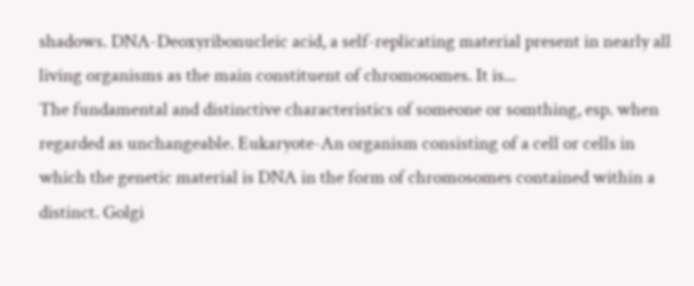shadows. DNA-Deoxyribonucleic acid, a self-replicating material present in nearly all living organisms as the main constituent of chromosomes. It is...
The fundamental and distinctive characteristics of someone or somthing, esp. when regarded as unchangeable. Eukaryote-An organism consisting of a cell or cells in which the genetic material is DNA in the form of chromosomes contained within a distinct. Golgi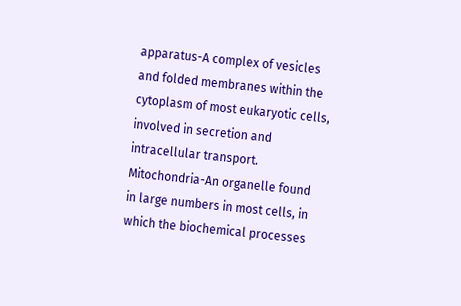apparatus-A complex of vesicles and folded membranes within the cytoplasm of most eukaryotic cells, involved in secretion and intracellular transport. Mitochondria-An organelle found in large numbers in most cells, in which the biochemical processes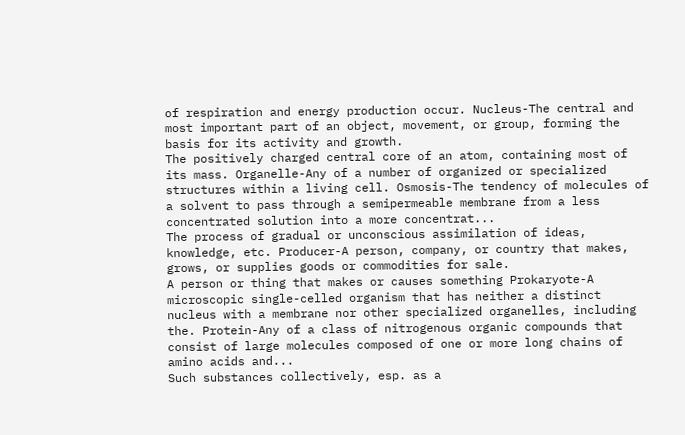of respiration and energy production occur. Nucleus-The central and most important part of an object, movement, or group, forming the basis for its activity and growth.
The positively charged central core of an atom, containing most of its mass. Organelle-Any of a number of organized or specialized structures within a living cell. Osmosis-The tendency of molecules of a solvent to pass through a semipermeable membrane from a less concentrated solution into a more concentrat...
The process of gradual or unconscious assimilation of ideas, knowledge, etc. Producer-A person, company, or country that makes, grows, or supplies goods or commodities for sale.
A person or thing that makes or causes something Prokaryote-A microscopic single-celled organism that has neither a distinct nucleus with a membrane nor other specialized organelles, including the. Protein-Any of a class of nitrogenous organic compounds that consist of large molecules composed of one or more long chains of amino acids and...
Such substances collectively, esp. as a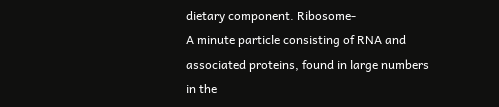dietary component. Ribosome-
A minute particle consisting of RNA and associated proteins, found in large numbers in the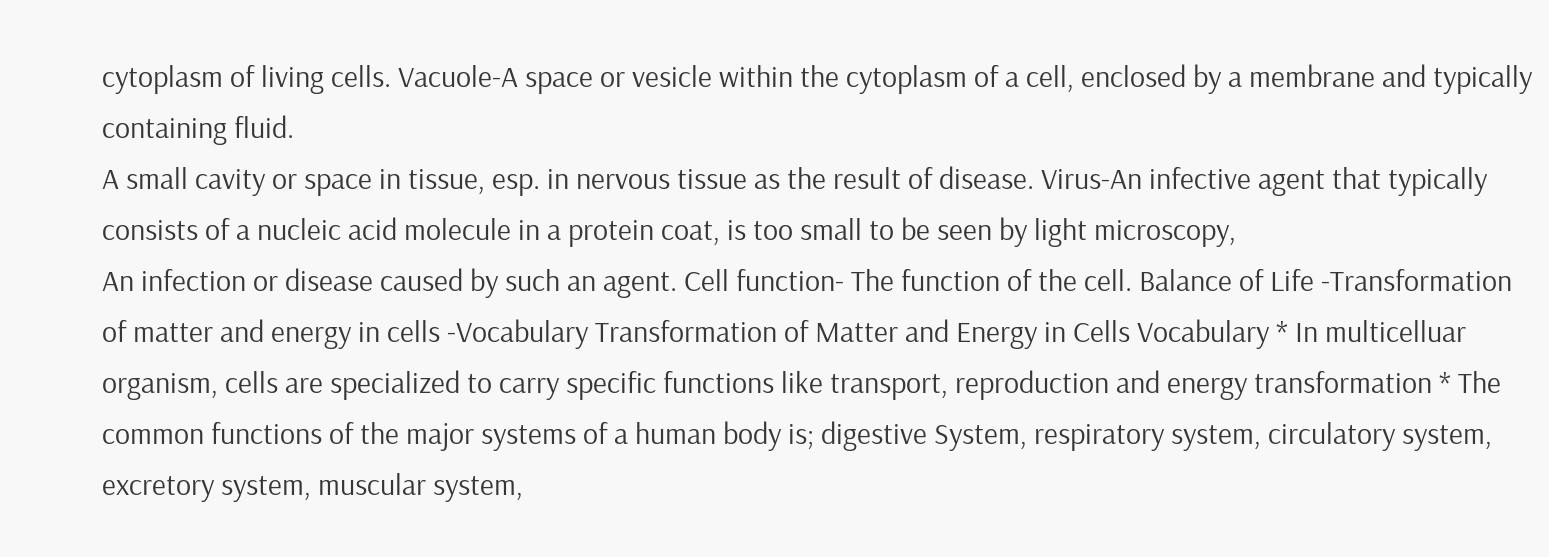cytoplasm of living cells. Vacuole-A space or vesicle within the cytoplasm of a cell, enclosed by a membrane and typically containing fluid.
A small cavity or space in tissue, esp. in nervous tissue as the result of disease. Virus-An infective agent that typically consists of a nucleic acid molecule in a protein coat, is too small to be seen by light microscopy,
An infection or disease caused by such an agent. Cell function- The function of the cell. Balance of Life -Transformation of matter and energy in cells -Vocabulary Transformation of Matter and Energy in Cells Vocabulary * In multicelluar organism, cells are specialized to carry specific functions like transport, reproduction and energy transformation * The common functions of the major systems of a human body is; digestive System, respiratory system, circulatory system, excretory system, muscular system,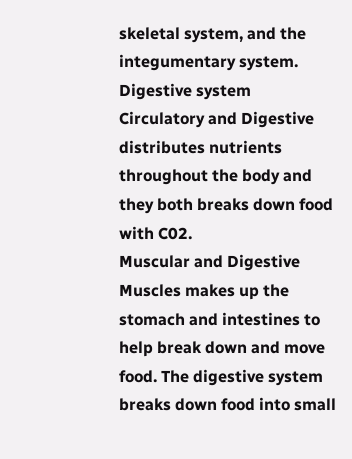skeletal system, and the integumentary system. Digestive system
Circulatory and Digestive
distributes nutrients throughout the body and they both breaks down food with C02.
Muscular and Digestive
Muscles makes up the stomach and intestines to help break down and move food. The digestive system breaks down food into small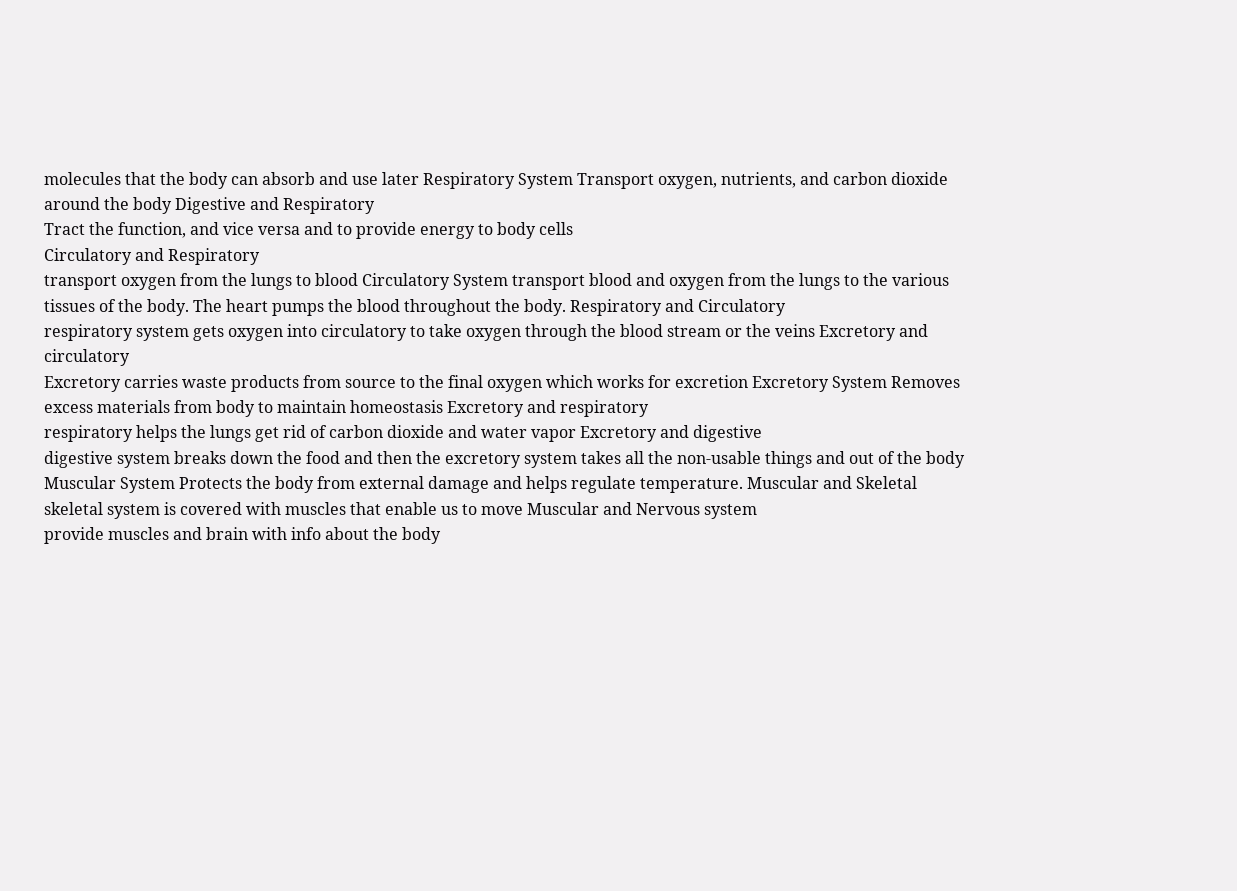molecules that the body can absorb and use later Respiratory System Transport oxygen, nutrients, and carbon dioxide around the body Digestive and Respiratory
Tract the function, and vice versa and to provide energy to body cells
Circulatory and Respiratory
transport oxygen from the lungs to blood Circulatory System transport blood and oxygen from the lungs to the various tissues of the body. The heart pumps the blood throughout the body. Respiratory and Circulatory
respiratory system gets oxygen into circulatory to take oxygen through the blood stream or the veins Excretory and circulatory
Excretory carries waste products from source to the final oxygen which works for excretion Excretory System Removes excess materials from body to maintain homeostasis Excretory and respiratory
respiratory helps the lungs get rid of carbon dioxide and water vapor Excretory and digestive
digestive system breaks down the food and then the excretory system takes all the non-usable things and out of the body Muscular System Protects the body from external damage and helps regulate temperature. Muscular and Skeletal
skeletal system is covered with muscles that enable us to move Muscular and Nervous system
provide muscles and brain with info about the body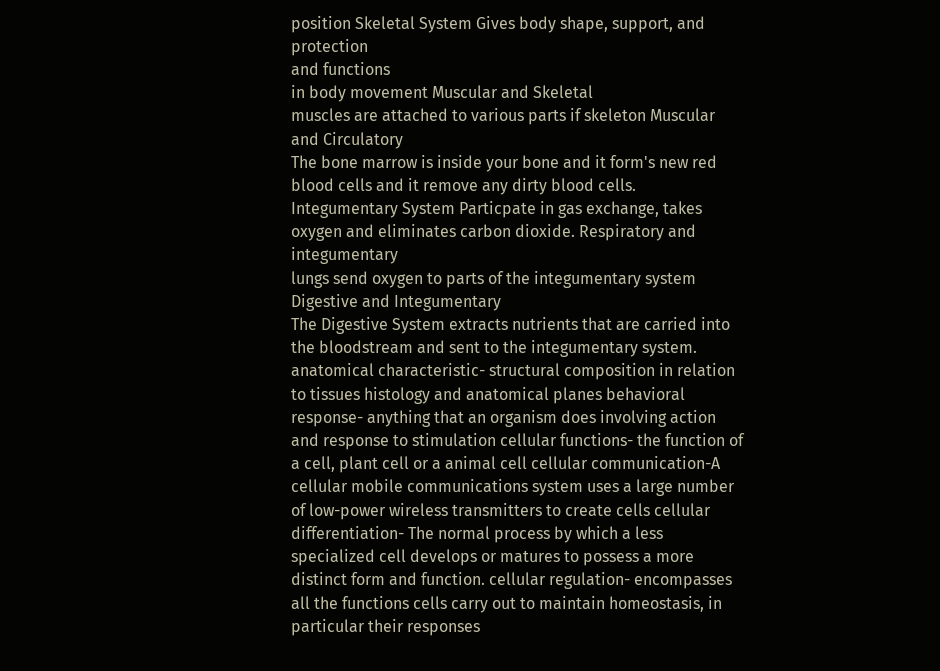position Skeletal System Gives body shape, support, and protection
and functions
in body movement Muscular and Skeletal
muscles are attached to various parts if skeleton Muscular and Circulatory
The bone marrow is inside your bone and it form's new red blood cells and it remove any dirty blood cells. Integumentary System Particpate in gas exchange, takes oxygen and eliminates carbon dioxide. Respiratory and integumentary
lungs send oxygen to parts of the integumentary system Digestive and Integumentary
The Digestive System extracts nutrients that are carried into the bloodstream and sent to the integumentary system. anatomical characteristic- structural composition in relation to tissues histology and anatomical planes behavioral response- anything that an organism does involving action and response to stimulation cellular functions- the function of a cell, plant cell or a animal cell cellular communication-A cellular mobile communications system uses a large number of low-power wireless transmitters to create cells cellular differentiation- The normal process by which a less specialized cell develops or matures to possess a more distinct form and function. cellular regulation- encompasses all the functions cells carry out to maintain homeostasis, in particular their responses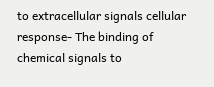to extracellular signals cellular response- The binding of chemical signals to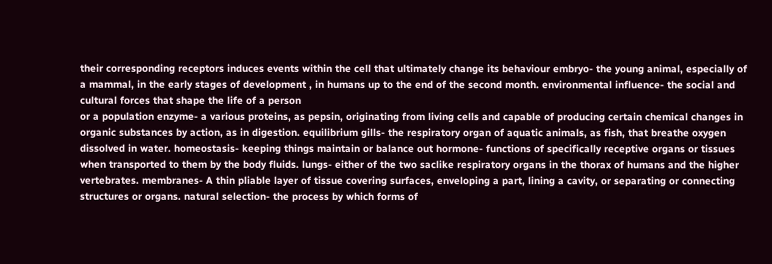their corresponding receptors induces events within the cell that ultimately change its behaviour embryo- the young animal, especially of a mammal, in the early stages of development , in humans up to the end of the second month. environmental influence- the social and
cultural forces that shape the life of a person
or a population enzyme- a various proteins, as pepsin, originating from living cells and capable of producing certain chemical changes in organic substances by action, as in digestion. equilibrium gills- the respiratory organ of aquatic animals, as fish, that breathe oxygen dissolved in water. homeostasis- keeping things maintain or balance out hormone- functions of specifically receptive organs or tissues when transported to them by the body fluids. lungs- either of the two saclike respiratory organs in the thorax of humans and the higher vertebrates. membranes- A thin pliable layer of tissue covering surfaces, enveloping a part, lining a cavity, or separating or connecting structures or organs. natural selection- the process by which forms of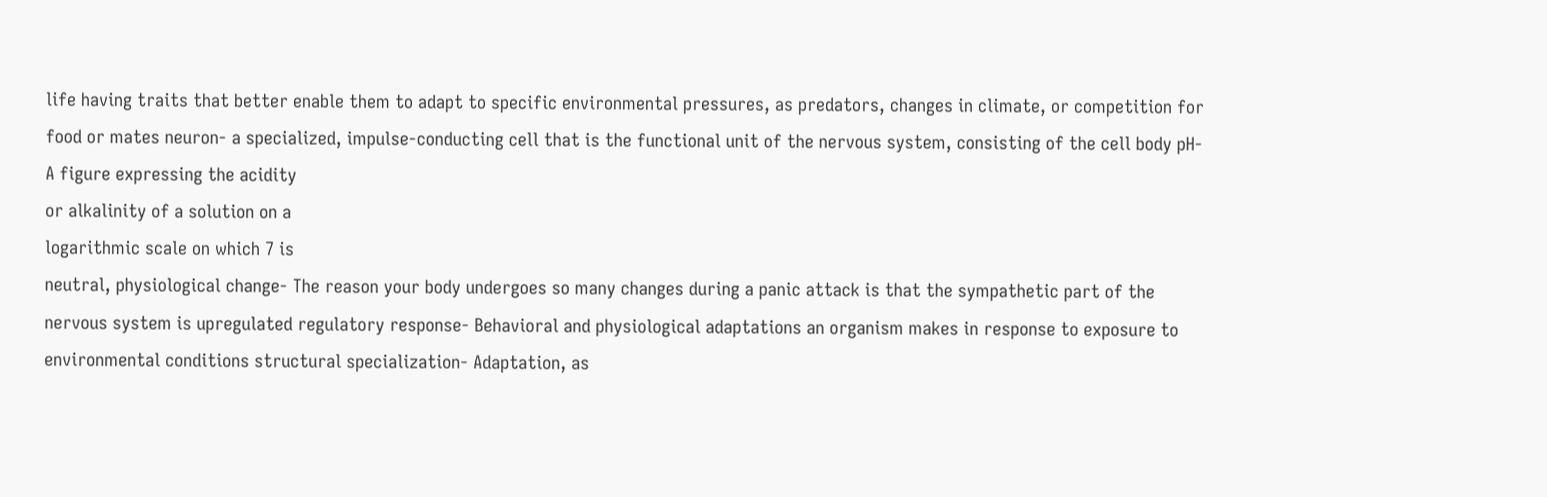life having traits that better enable them to adapt to specific environmental pressures, as predators, changes in climate, or competition for food or mates neuron- a specialized, impulse-conducting cell that is the functional unit of the nervous system, consisting of the cell body pH- A figure expressing the acidity
or alkalinity of a solution on a
logarithmic scale on which 7 is
neutral, physiological change- The reason your body undergoes so many changes during a panic attack is that the sympathetic part of the nervous system is upregulated regulatory response- Behavioral and physiological adaptations an organism makes in response to exposure to environmental conditions structural specialization- Adaptation, as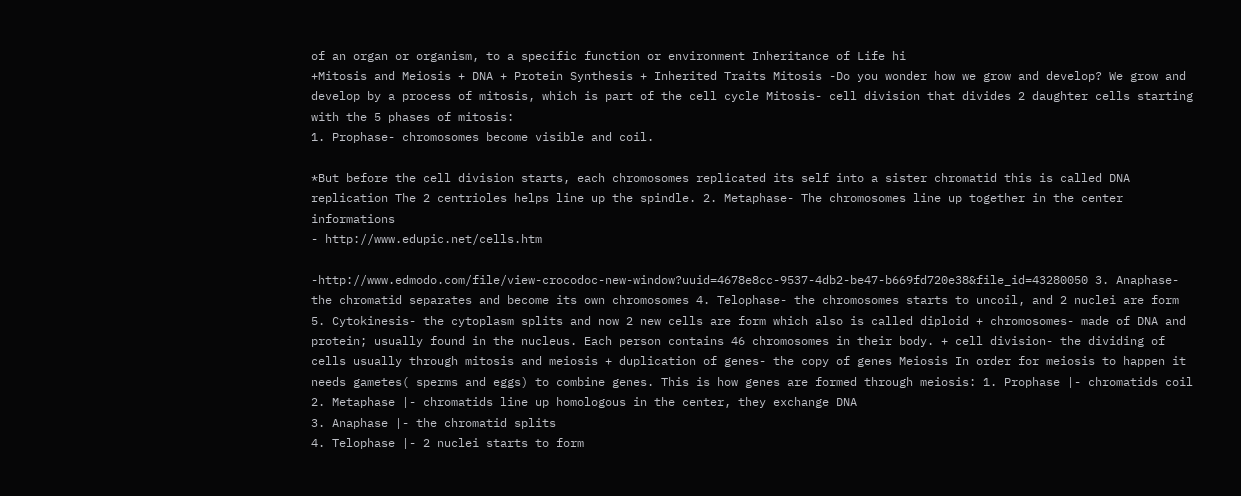of an organ or organism, to a specific function or environment Inheritance of Life hi
+Mitosis and Meiosis + DNA + Protein Synthesis + Inherited Traits Mitosis -Do you wonder how we grow and develop? We grow and develop by a process of mitosis, which is part of the cell cycle Mitosis- cell division that divides 2 daughter cells starting with the 5 phases of mitosis:
1. Prophase- chromosomes become visible and coil.

*But before the cell division starts, each chromosomes replicated its self into a sister chromatid this is called DNA replication The 2 centrioles helps line up the spindle. 2. Metaphase- The chromosomes line up together in the center informations
- http://www.edupic.net/cells.htm

-http://www.edmodo.com/file/view-crocodoc-new-window?uuid=4678e8cc-9537-4db2-be47-b669fd720e38&file_id=43280050 3. Anaphase- the chromatid separates and become its own chromosomes 4. Telophase- the chromosomes starts to uncoil, and 2 nuclei are form 5. Cytokinesis- the cytoplasm splits and now 2 new cells are form which also is called diploid + chromosomes- made of DNA and protein; usually found in the nucleus. Each person contains 46 chromosomes in their body. + cell division- the dividing of cells usually through mitosis and meiosis + duplication of genes- the copy of genes Meiosis In order for meiosis to happen it needs gametes( sperms and eggs) to combine genes. This is how genes are formed through meiosis: 1. Prophase |- chromatids coil
2. Metaphase |- chromatids line up homologous in the center, they exchange DNA
3. Anaphase |- the chromatid splits
4. Telophase |- 2 nuclei starts to form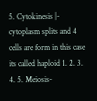5. Cytokinesis |- cytoplasm splits and 4 cells are form in this case its called haploid 1. 2. 3. 4. 5. Meiosis-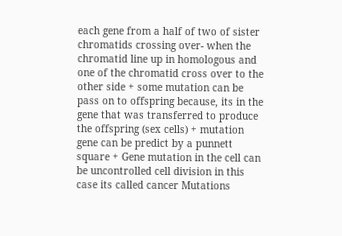each gene from a half of two of sister chromatids crossing over- when the chromatid line up in homologous and one of the chromatid cross over to the other side + some mutation can be pass on to offspring because, its in the gene that was transferred to produce the offspring (sex cells) + mutation gene can be predict by a punnett square + Gene mutation in the cell can be uncontrolled cell division in this case its called cancer Mutations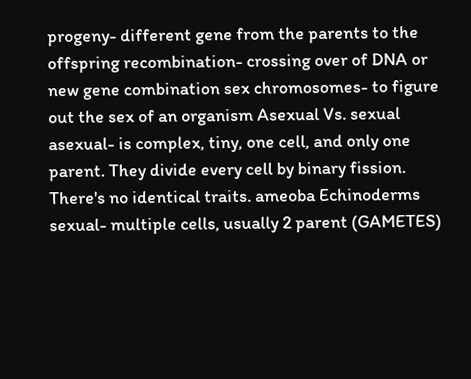progeny- different gene from the parents to the offspring recombination- crossing over of DNA or new gene combination sex chromosomes- to figure out the sex of an organism Asexual Vs. sexual asexual- is complex, tiny, one cell, and only one parent. They divide every cell by binary fission. There's no identical traits. ameoba Echinoderms sexual- multiple cells, usually 2 parent (GAMETES)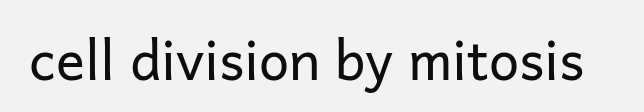cell division by mitosis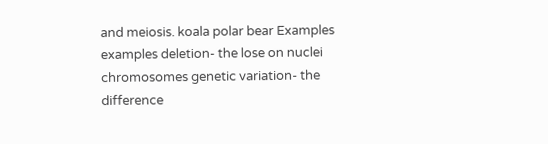and meiosis. koala polar bear Examples examples deletion- the lose on nuclei chromosomes genetic variation- the difference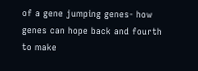of a gene jumping genes- how genes can hope back and fourth to make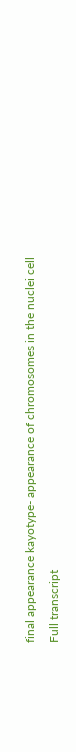final appearance kayotype- appearance of chromosomes in the nuclei cell
Full transcript